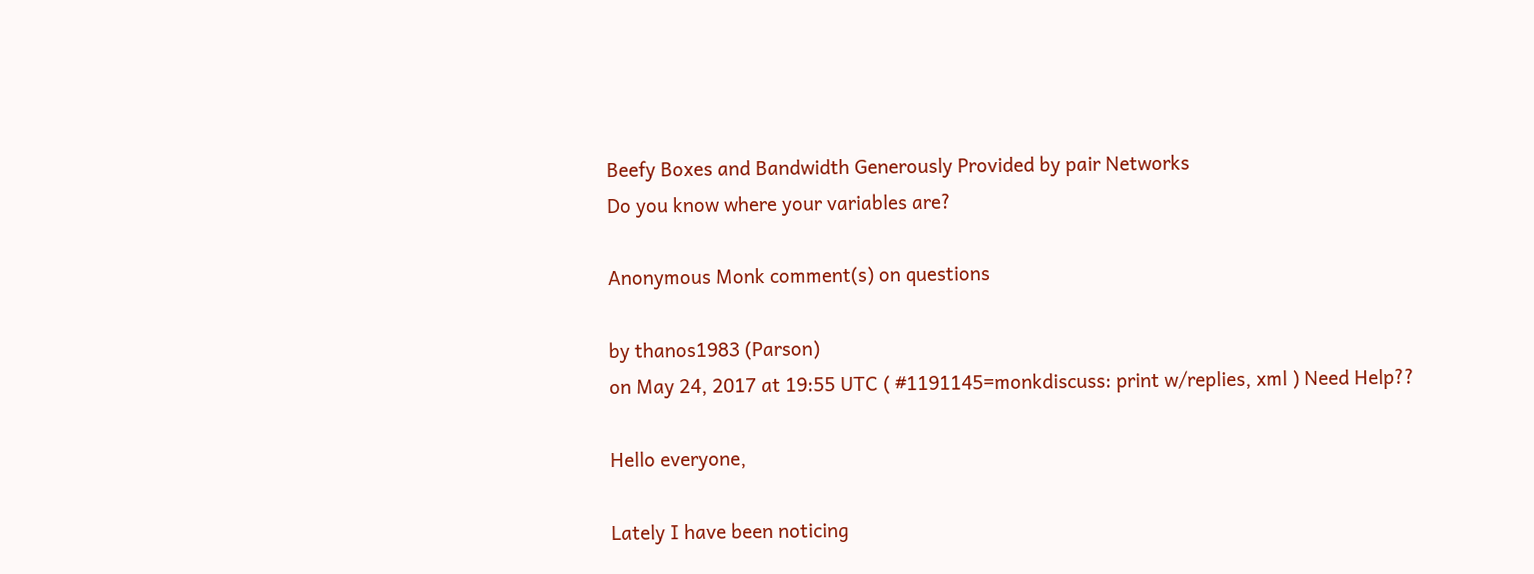Beefy Boxes and Bandwidth Generously Provided by pair Networks
Do you know where your variables are?

Anonymous Monk comment(s) on questions

by thanos1983 (Parson)
on May 24, 2017 at 19:55 UTC ( #1191145=monkdiscuss: print w/replies, xml ) Need Help??

Hello everyone,

Lately I have been noticing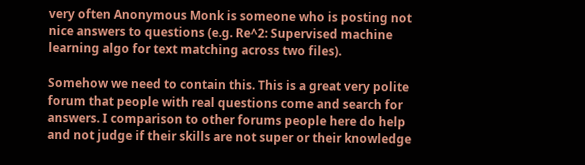very often Anonymous Monk is someone who is posting not nice answers to questions (e.g. Re^2: Supervised machine learning algo for text matching across two files).

Somehow we need to contain this. This is a great very polite forum that people with real questions come and search for answers. I comparison to other forums people here do help and not judge if their skills are not super or their knowledge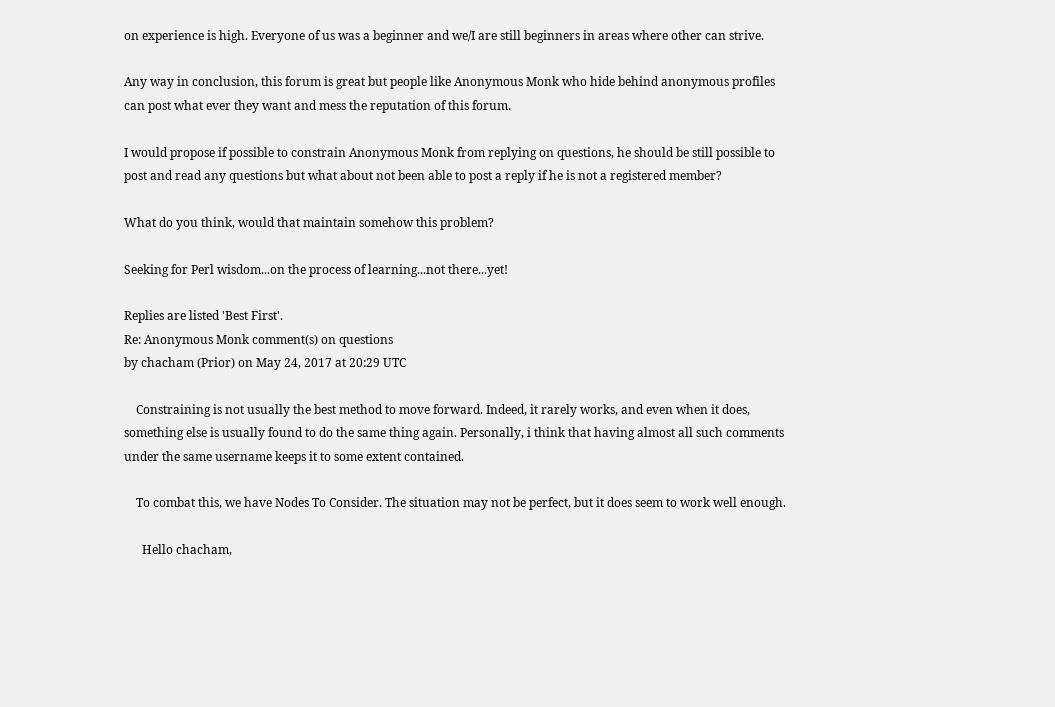on experience is high. Everyone of us was a beginner and we/I are still beginners in areas where other can strive.

Any way in conclusion, this forum is great but people like Anonymous Monk who hide behind anonymous profiles can post what ever they want and mess the reputation of this forum.

I would propose if possible to constrain Anonymous Monk from replying on questions, he should be still possible to post and read any questions but what about not been able to post a reply if he is not a registered member?

What do you think, would that maintain somehow this problem?

Seeking for Perl wisdom...on the process of learning...not there...yet!

Replies are listed 'Best First'.
Re: Anonymous Monk comment(s) on questions
by chacham (Prior) on May 24, 2017 at 20:29 UTC

    Constraining is not usually the best method to move forward. Indeed, it rarely works, and even when it does, something else is usually found to do the same thing again. Personally, i think that having almost all such comments under the same username keeps it to some extent contained.

    To combat this, we have Nodes To Consider. The situation may not be perfect, but it does seem to work well enough.

      Hello chacham,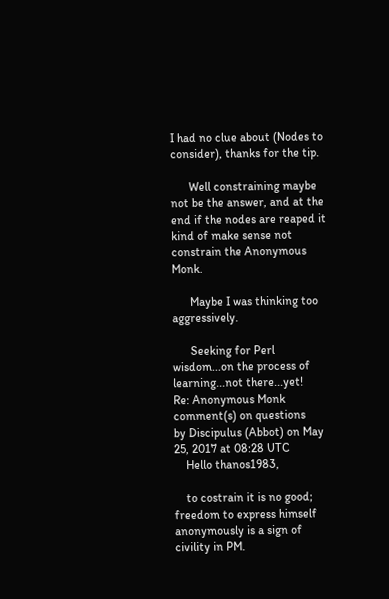I had no clue about (Nodes to consider), thanks for the tip.

      Well constraining maybe not be the answer, and at the end if the nodes are reaped it kind of make sense not constrain the Anonymous Monk.

      Maybe I was thinking too aggressively.

      Seeking for Perl wisdom...on the process of learning...not there...yet!
Re: Anonymous Monk comment(s) on questions
by Discipulus (Abbot) on May 25, 2017 at 08:28 UTC
    Hello thanos1983,

    to costrain it is no good; freedom to express himself anonymously is a sign of civility in PM.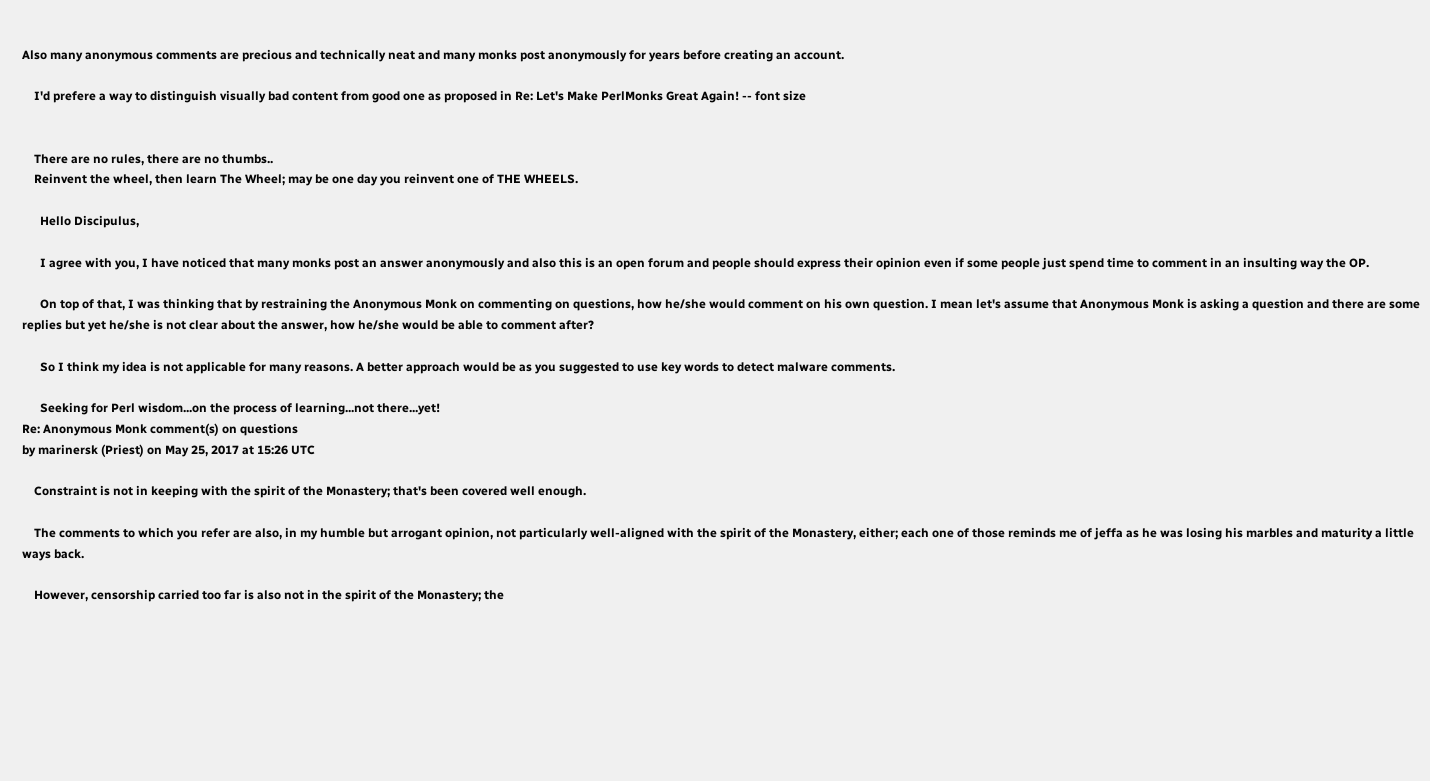Also many anonymous comments are precious and technically neat and many monks post anonymously for years before creating an account.

    I'd prefere a way to distinguish visually bad content from good one as proposed in Re: Let's Make PerlMonks Great Again! -- font size


    There are no rules, there are no thumbs..
    Reinvent the wheel, then learn The Wheel; may be one day you reinvent one of THE WHEELS.

      Hello Discipulus,

      I agree with you, I have noticed that many monks post an answer anonymously and also this is an open forum and people should express their opinion even if some people just spend time to comment in an insulting way the OP.

      On top of that, I was thinking that by restraining the Anonymous Monk on commenting on questions, how he/she would comment on his own question. I mean let's assume that Anonymous Monk is asking a question and there are some replies but yet he/she is not clear about the answer, how he/she would be able to comment after?

      So I think my idea is not applicable for many reasons. A better approach would be as you suggested to use key words to detect malware comments.

      Seeking for Perl wisdom...on the process of learning...not there...yet!
Re: Anonymous Monk comment(s) on questions
by marinersk (Priest) on May 25, 2017 at 15:26 UTC

    Constraint is not in keeping with the spirit of the Monastery; that's been covered well enough.

    The comments to which you refer are also, in my humble but arrogant opinion, not particularly well-aligned with the spirit of the Monastery, either; each one of those reminds me of jeffa as he was losing his marbles and maturity a little ways back.

    However, censorship carried too far is also not in the spirit of the Monastery; the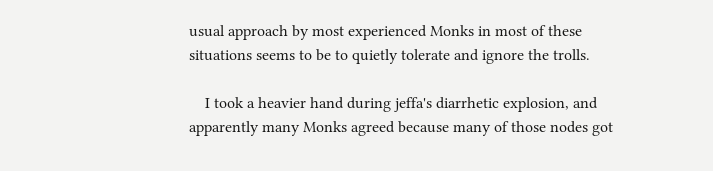usual approach by most experienced Monks in most of these situations seems to be to quietly tolerate and ignore the trolls.

    I took a heavier hand during jeffa's diarrhetic explosion, and apparently many Monks agreed because many of those nodes got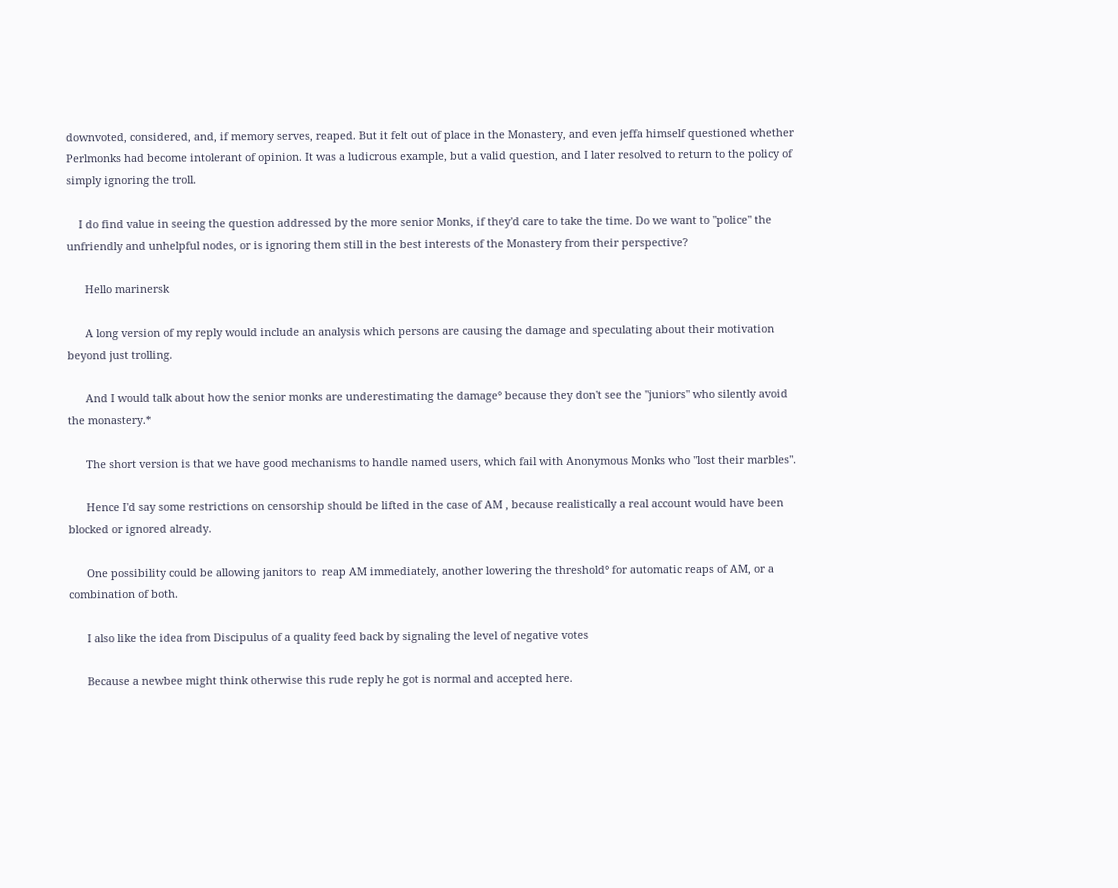downvoted, considered, and, if memory serves, reaped. But it felt out of place in the Monastery, and even jeffa himself questioned whether Perlmonks had become intolerant of opinion. It was a ludicrous example, but a valid question, and I later resolved to return to the policy of simply ignoring the troll.

    I do find value in seeing the question addressed by the more senior Monks, if they'd care to take the time. Do we want to "police" the unfriendly and unhelpful nodes, or is ignoring them still in the best interests of the Monastery from their perspective?

      Hello marinersk

      A long version of my reply would include an analysis which persons are causing the damage and speculating about their motivation beyond just trolling.

      And I would talk about how the senior monks are underestimating the damage° because they don't see the "juniors" who silently avoid the monastery.*

      The short version is that we have good mechanisms to handle named users, which fail with Anonymous Monks who "lost their marbles".

      Hence I'd say some restrictions on censorship should be lifted in the case of AM , because realistically a real account would have been blocked or ignored already.

      One possibility could be allowing janitors to  reap AM immediately, another lowering the threshold° for automatic reaps of AM, or a combination of both.

      I also like the idea from Discipulus of a quality feed back by signaling the level of negative votes

      Because a newbee might think otherwise this rude reply he got is normal and accepted here.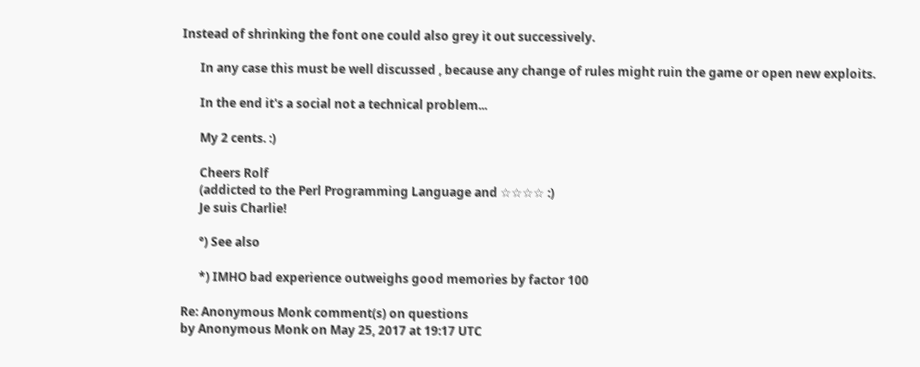Instead of shrinking the font one could also grey it out successively.

      In any case this must be well discussed , because any change of rules might ruin the game or open new exploits.

      In the end it's a social not a technical problem...

      My 2 cents. :)

      Cheers Rolf
      (addicted to the Perl Programming Language and ☆☆☆☆ :)
      Je suis Charlie!

      °) See also

      *) IMHO bad experience outweighs good memories by factor 100

Re: Anonymous Monk comment(s) on questions
by Anonymous Monk on May 25, 2017 at 19:17 UTC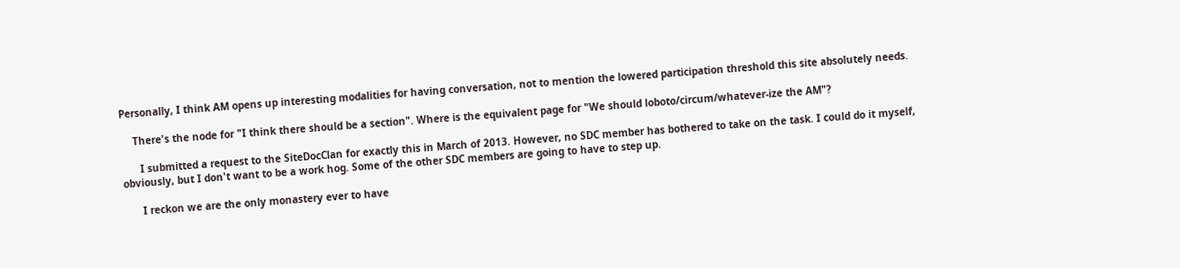Personally, I think AM opens up interesting modalities for having conversation, not to mention the lowered participation threshold this site absolutely needs.

    There's the node for "I think there should be a section". Where is the equivalent page for "We should loboto/circum/whatever-ize the AM"?

      I submitted a request to the SiteDocClan for exactly this in March of 2013. However, no SDC member has bothered to take on the task. I could do it myself, obviously, but I don't want to be a work hog. Some of the other SDC members are going to have to step up.

      I reckon we are the only monastery ever to have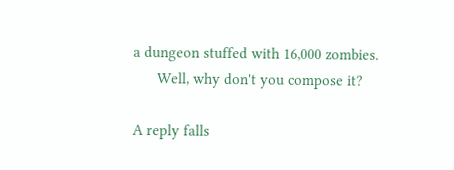a dungeon stuffed with 16,000 zombies.
      Well, why don't you compose it?

A reply falls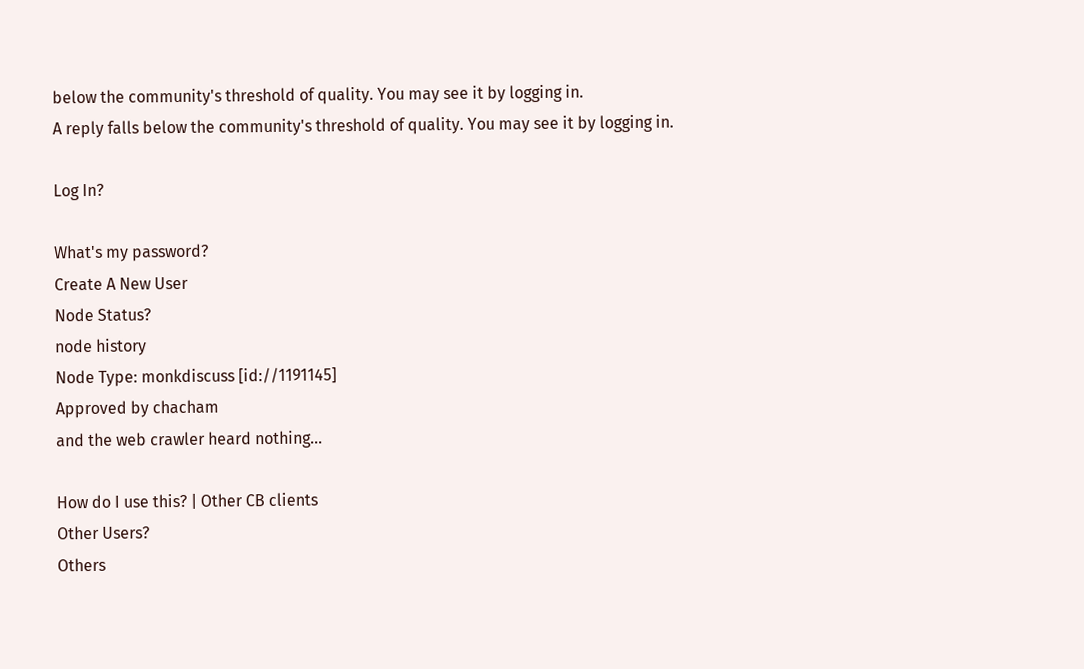below the community's threshold of quality. You may see it by logging in.
A reply falls below the community's threshold of quality. You may see it by logging in.

Log In?

What's my password?
Create A New User
Node Status?
node history
Node Type: monkdiscuss [id://1191145]
Approved by chacham
and the web crawler heard nothing...

How do I use this? | Other CB clients
Other Users?
Others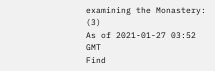examining the Monastery: (3)
As of 2021-01-27 03:52 GMT
Find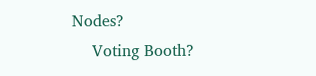Nodes?
    Voting Booth?